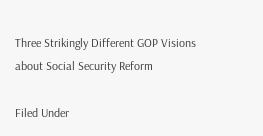Three Strikingly Different GOP Visions about Social Security Reform

Filed Under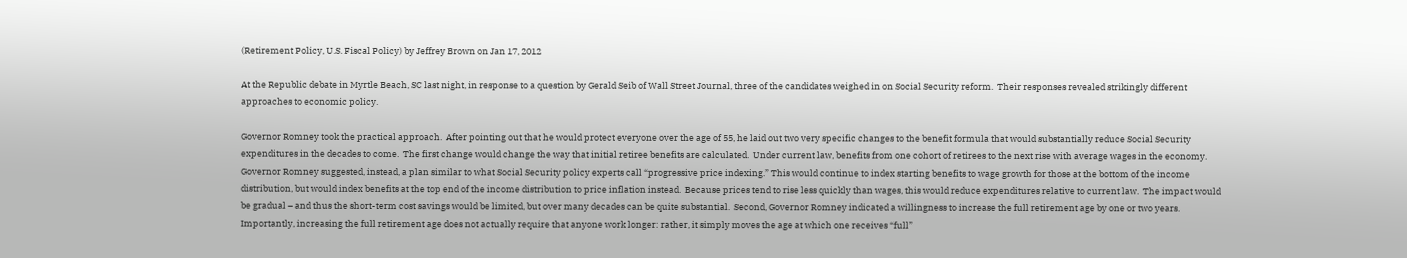(Retirement Policy, U.S. Fiscal Policy) by Jeffrey Brown on Jan 17, 2012

At the Republic debate in Myrtle Beach, SC last night, in response to a question by Gerald Seib of Wall Street Journal, three of the candidates weighed in on Social Security reform.  Their responses revealed strikingly different approaches to economic policy.

Governor Romney took the practical approach.  After pointing out that he would protect everyone over the age of 55, he laid out two very specific changes to the benefit formula that would substantially reduce Social Security expenditures in the decades to come.  The first change would change the way that initial retiree benefits are calculated.  Under current law, benefits from one cohort of retirees to the next rise with average wages in the economy.  Governor Romney suggested, instead, a plan similar to what Social Security policy experts call “progressive price indexing.” This would continue to index starting benefits to wage growth for those at the bottom of the income distribution, but would index benefits at the top end of the income distribution to price inflation instead.  Because prices tend to rise less quickly than wages, this would reduce expenditures relative to current law.  The impact would be gradual – and thus the short-term cost savings would be limited, but over many decades can be quite substantial.  Second, Governor Romney indicated a willingness to increase the full retirement age by one or two years.  Importantly, increasing the full retirement age does not actually require that anyone work longer: rather, it simply moves the age at which one receives “full”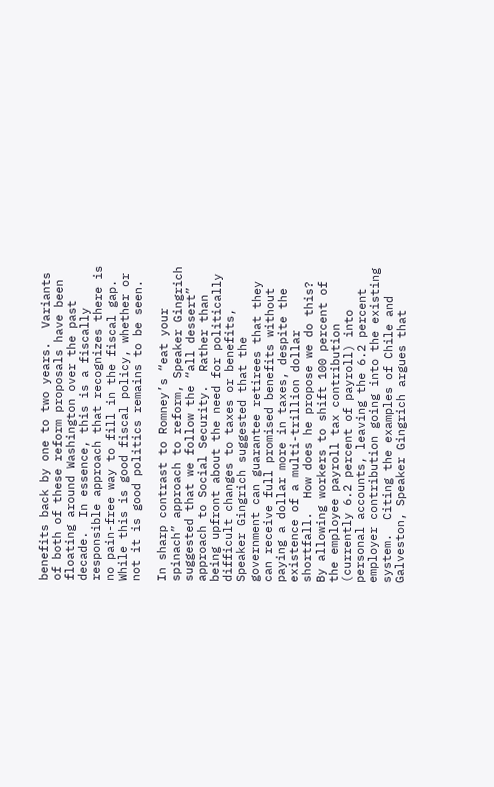benefits back by one to two years.  Variants of both of these reform proposals have been floating around Washington over the past decade.  In essence, this is a fiscally responsible approach that recognizes there is no pain-free way to fill in the fiscal gap.  While this is good fiscal policy, whether or not it is good politics remains to be seen.

In sharp contrast to Romney’s “eat your spinach” approach to reform, Speaker Gingrich suggested that we follow the “all dessert” approach to Social Security.  Rather than being upfront about the need for politically difficult changes to taxes or benefits, Speaker Gingrich suggested that the government can guarantee retirees that they can receive full promised benefits without paying a dollar more in taxes, despite the existence of a multi-trillion dollar shortfall.  How does he propose we do this?  By allowing workers to shift 100 percent of the employee payroll tax contribution (currently 6.2 percent of payroll) into personal accounts, leaving the 6.2 percent employer contribution going into the existing system.  Citing the examples of Chile and Galveston, Speaker Gingrich argues that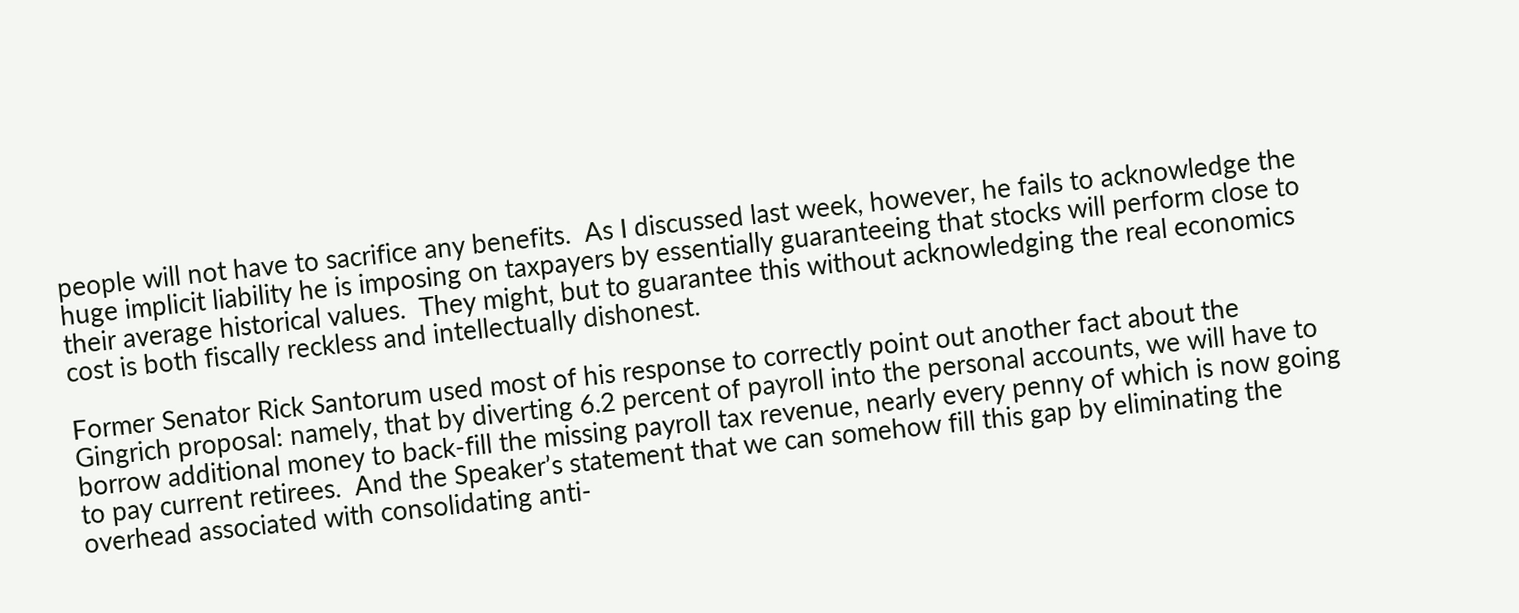people will not have to sacrifice any benefits.  As I discussed last week, however, he fails to acknowledge the huge implicit liability he is imposing on taxpayers by essentially guaranteeing that stocks will perform close to their average historical values.  They might, but to guarantee this without acknowledging the real economics cost is both fiscally reckless and intellectually dishonest.

Former Senator Rick Santorum used most of his response to correctly point out another fact about the Gingrich proposal: namely, that by diverting 6.2 percent of payroll into the personal accounts, we will have to borrow additional money to back-fill the missing payroll tax revenue, nearly every penny of which is now going to pay current retirees.  And the Speaker’s statement that we can somehow fill this gap by eliminating the overhead associated with consolidating anti-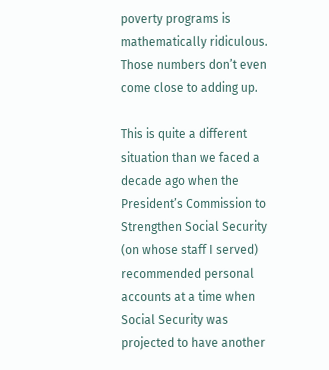poverty programs is mathematically ridiculous.  Those numbers don’t even come close to adding up.

This is quite a different situation than we faced a decade ago when the President’s Commission to Strengthen Social Security (on whose staff I served) recommended personal accounts at a time when Social Security was projected to have another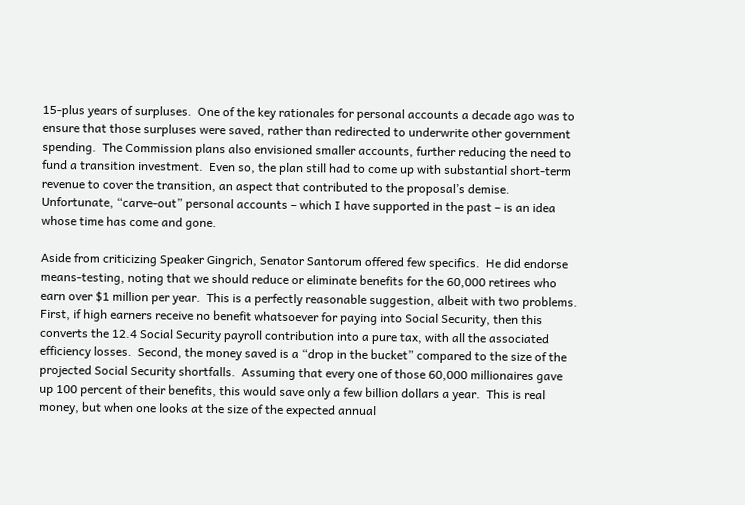15-plus years of surpluses.  One of the key rationales for personal accounts a decade ago was to ensure that those surpluses were saved, rather than redirected to underwrite other government spending.  The Commission plans also envisioned smaller accounts, further reducing the need to fund a transition investment.  Even so, the plan still had to come up with substantial short-term revenue to cover the transition, an aspect that contributed to the proposal’s demise.  Unfortunate, “carve-out” personal accounts – which I have supported in the past – is an idea whose time has come and gone.

Aside from criticizing Speaker Gingrich, Senator Santorum offered few specifics.  He did endorse means-testing, noting that we should reduce or eliminate benefits for the 60,000 retirees who earn over $1 million per year.  This is a perfectly reasonable suggestion, albeit with two problems.  First, if high earners receive no benefit whatsoever for paying into Social Security, then this converts the 12.4 Social Security payroll contribution into a pure tax, with all the associated efficiency losses.  Second, the money saved is a “drop in the bucket” compared to the size of the projected Social Security shortfalls.  Assuming that every one of those 60,000 millionaires gave up 100 percent of their benefits, this would save only a few billion dollars a year.  This is real money, but when one looks at the size of the expected annual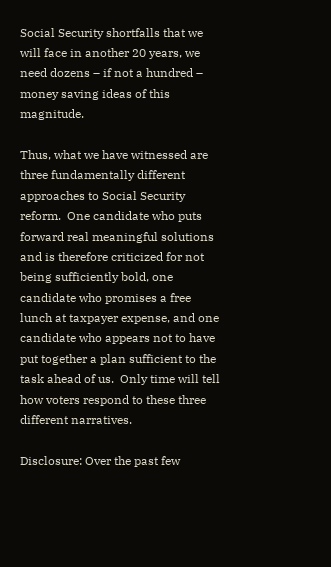Social Security shortfalls that we will face in another 20 years, we need dozens – if not a hundred – money saving ideas of this magnitude.

Thus, what we have witnessed are three fundamentally different approaches to Social Security reform.  One candidate who puts forward real meaningful solutions and is therefore criticized for not being sufficiently bold, one candidate who promises a free lunch at taxpayer expense, and one candidate who appears not to have put together a plan sufficient to the task ahead of us.  Only time will tell how voters respond to these three different narratives.

Disclosure: Over the past few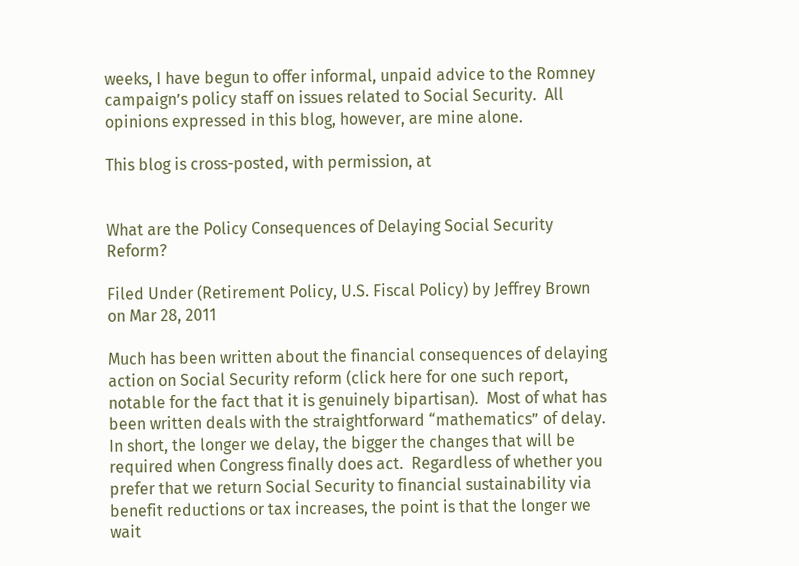weeks, I have begun to offer informal, unpaid advice to the Romney campaign’s policy staff on issues related to Social Security.  All opinions expressed in this blog, however, are mine alone.

This blog is cross-posted, with permission, at


What are the Policy Consequences of Delaying Social Security Reform?

Filed Under (Retirement Policy, U.S. Fiscal Policy) by Jeffrey Brown on Mar 28, 2011

Much has been written about the financial consequences of delaying action on Social Security reform (click here for one such report, notable for the fact that it is genuinely bipartisan).  Most of what has been written deals with the straightforward “mathematics” of delay.  In short, the longer we delay, the bigger the changes that will be required when Congress finally does act.  Regardless of whether you prefer that we return Social Security to financial sustainability via benefit reductions or tax increases, the point is that the longer we wait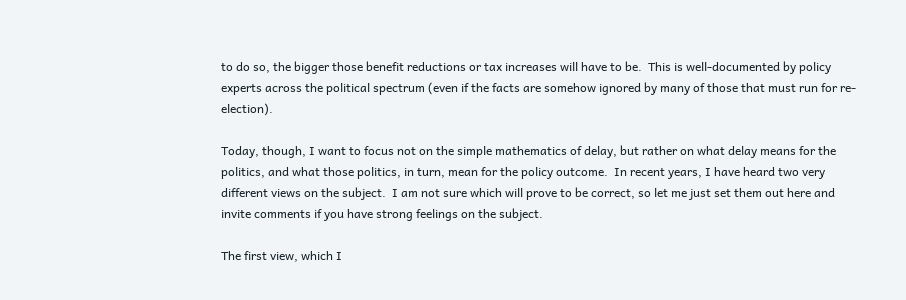to do so, the bigger those benefit reductions or tax increases will have to be.  This is well-documented by policy experts across the political spectrum (even if the facts are somehow ignored by many of those that must run for re-election).

Today, though, I want to focus not on the simple mathematics of delay, but rather on what delay means for the politics, and what those politics, in turn, mean for the policy outcome.  In recent years, I have heard two very different views on the subject.  I am not sure which will prove to be correct, so let me just set them out here and invite comments if you have strong feelings on the subject.

The first view, which I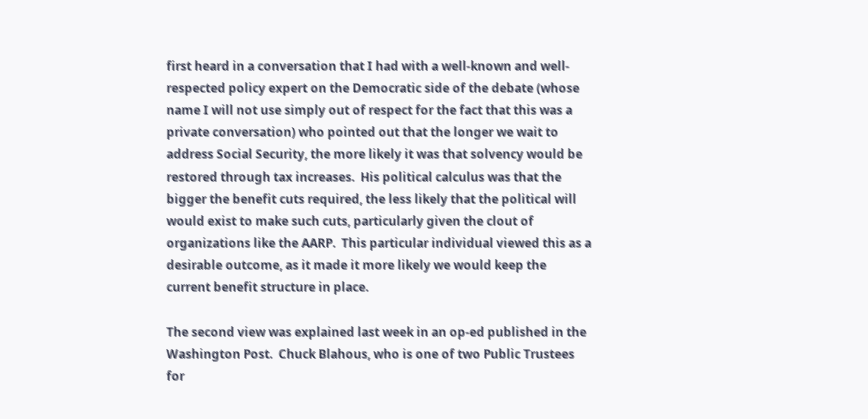first heard in a conversation that I had with a well-known and well-respected policy expert on the Democratic side of the debate (whose name I will not use simply out of respect for the fact that this was a private conversation) who pointed out that the longer we wait to address Social Security, the more likely it was that solvency would be restored through tax increases.  His political calculus was that the bigger the benefit cuts required, the less likely that the political will would exist to make such cuts, particularly given the clout of organizations like the AARP.  This particular individual viewed this as a desirable outcome, as it made it more likely we would keep the current benefit structure in place.

The second view was explained last week in an op-ed published in the Washington Post.  Chuck Blahous, who is one of two Public Trustees for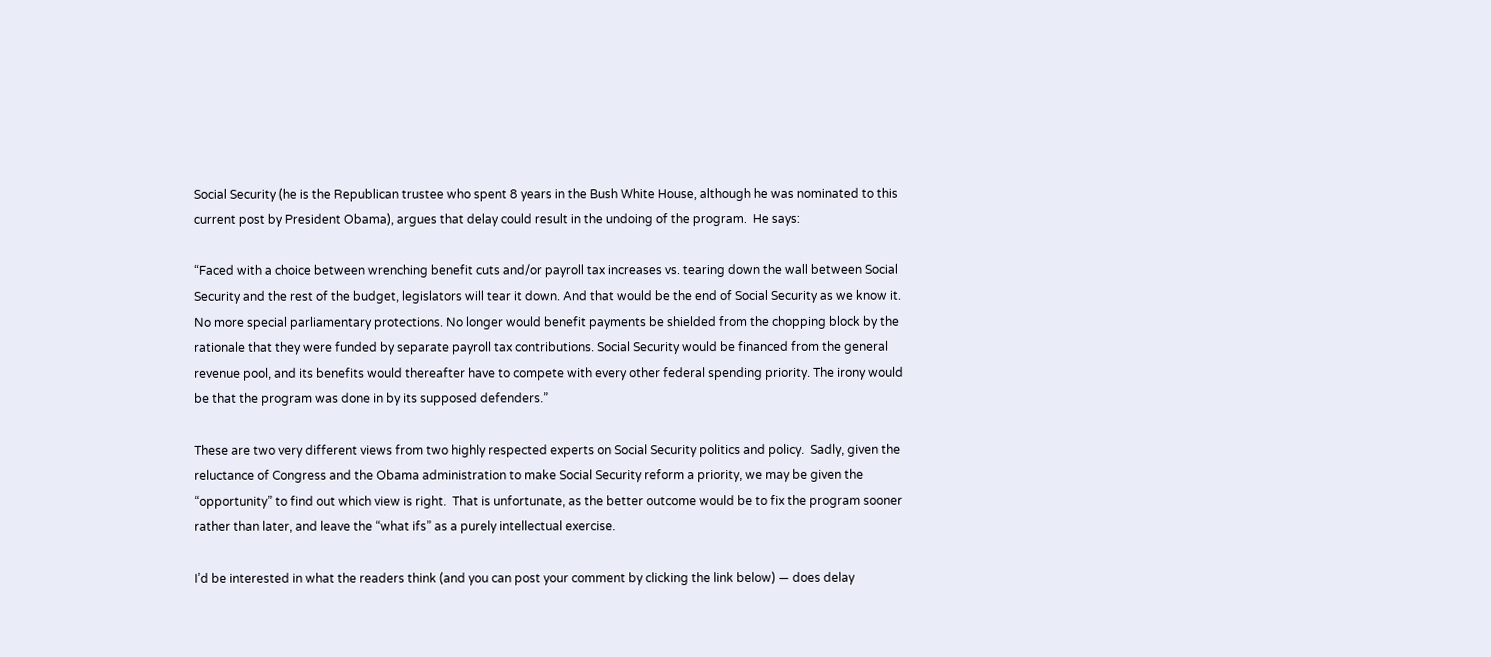Social Security (he is the Republican trustee who spent 8 years in the Bush White House, although he was nominated to this current post by President Obama), argues that delay could result in the undoing of the program.  He says:

“Faced with a choice between wrenching benefit cuts and/or payroll tax increases vs. tearing down the wall between Social Security and the rest of the budget, legislators will tear it down. And that would be the end of Social Security as we know it. No more special parliamentary protections. No longer would benefit payments be shielded from the chopping block by the rationale that they were funded by separate payroll tax contributions. Social Security would be financed from the general revenue pool, and its benefits would thereafter have to compete with every other federal spending priority. The irony would be that the program was done in by its supposed defenders.”

These are two very different views from two highly respected experts on Social Security politics and policy.  Sadly, given the reluctance of Congress and the Obama administration to make Social Security reform a priority, we may be given the “opportunity” to find out which view is right.  That is unfortunate, as the better outcome would be to fix the program sooner rather than later, and leave the “what ifs” as a purely intellectual exercise.

I’d be interested in what the readers think (and you can post your comment by clicking the link below) — does delay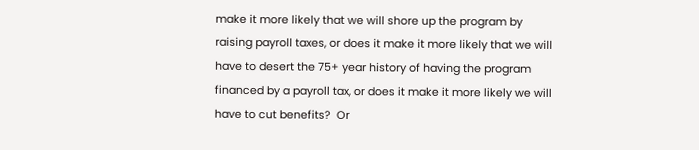make it more likely that we will shore up the program by raising payroll taxes, or does it make it more likely that we will have to desert the 75+ year history of having the program financed by a payroll tax, or does it make it more likely we will have to cut benefits?  Or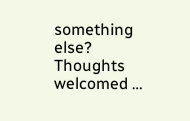something else?  Thoughts welcomed …